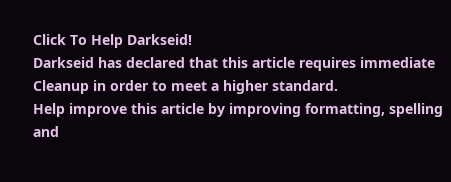Click To Help Darkseid!
Darkseid has declared that this article requires immediate Cleanup in order to meet a higher standard.
Help improve this article by improving formatting, spelling and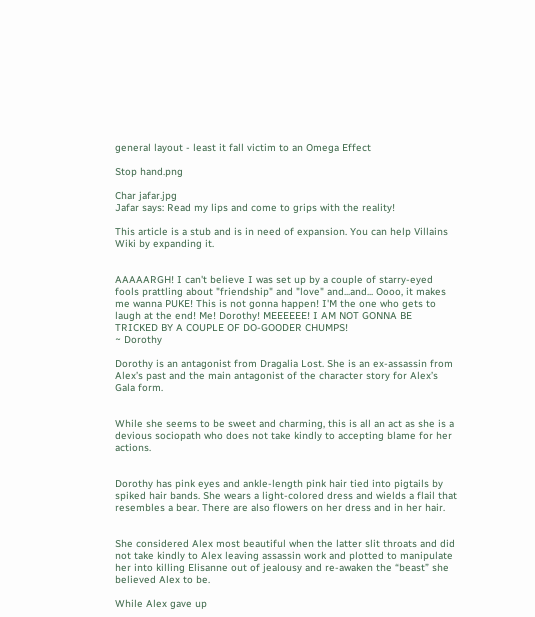general layout - least it fall victim to an Omega Effect

Stop hand.png

Char jafar.jpg
Jafar says: Read my lips and come to grips with the reality!

This article is a stub and is in need of expansion. You can help Villains Wiki by expanding it.


AAAAARGH! I can't believe I was set up by a couple of starry-eyed fools prattling about "friendship" and "love" and...and... Oooo, it makes me wanna PUKE! This is not gonna happen! I'M the one who gets to laugh at the end! Me! Dorothy! MEEEEEE! I AM NOT GONNA BE TRICKED BY A COUPLE OF DO-GOODER CHUMPS!
~ Dorothy

Dorothy is an antagonist from Dragalia Lost. She is an ex-assassin from Alex’s past and the main antagonist of the character story for Alex’s Gala form.


While she seems to be sweet and charming, this is all an act as she is a devious sociopath who does not take kindly to accepting blame for her actions.


Dorothy has pink eyes and ankle-length pink hair tied into pigtails by spiked hair bands. She wears a light-colored dress and wields a flail that resembles a bear. There are also flowers on her dress and in her hair.


She considered Alex most beautiful when the latter slit throats and did not take kindly to Alex leaving assassin work and plotted to manipulate her into killing Elisanne out of jealousy and re-awaken the “beast” she believed Alex to be.

While Alex gave up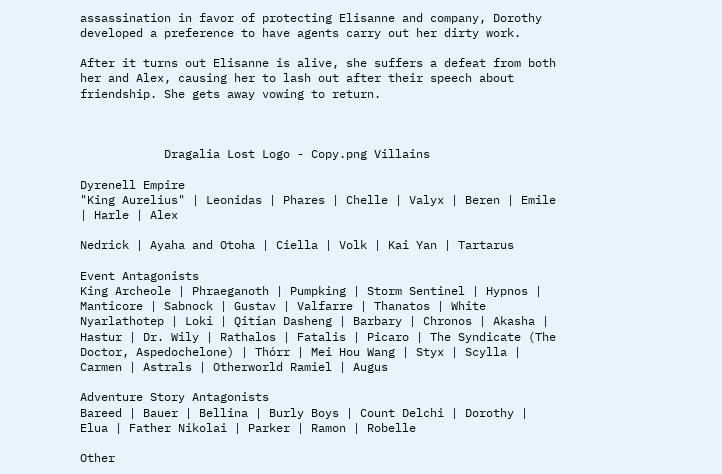assassination in favor of protecting Elisanne and company, Dorothy developed a preference to have agents carry out her dirty work.

After it turns out Elisanne is alive, she suffers a defeat from both her and Alex, causing her to lash out after their speech about friendship. She gets away vowing to return.



            Dragalia Lost Logo - Copy.png Villains

Dyrenell Empire
"King Aurelius" | Leonidas | Phares | Chelle | Valyx | Beren | Emile | Harle | Alex

Nedrick | Ayaha and Otoha | Ciella | Volk | Kai Yan | Tartarus

Event Antagonists
King Archeole | Phraeganoth | Pumpking | Storm Sentinel | Hypnos | Manticore | Sabnock | Gustav | Valfarre | Thanatos | White Nyarlathotep | Loki | Qitian Dasheng | Barbary | Chronos | Akasha | Hastur | Dr. Wily | Rathalos | Fatalis | Picaro | The Syndicate (The Doctor, Aspedochelone) | Thórr | Mei Hou Wang | Styx | Scylla | Carmen | Astrals | Otherworld Ramiel | Augus

Adventure Story Antagonists
Bareed | Bauer | Bellina | Burly Boys | Count Delchi | Dorothy | Elua | Father Nikolai | Parker | Ramon | Robelle

Other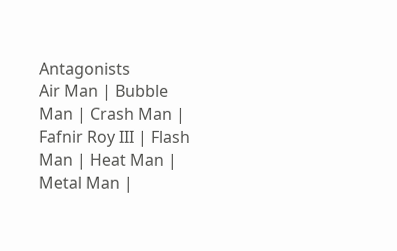Antagonists
Air Man | Bubble Man | Crash Man | Fafnir Roy III | Flash Man | Heat Man | Metal Man |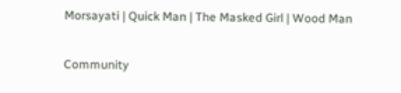Morsayati | Quick Man | The Masked Girl | Wood Man

Community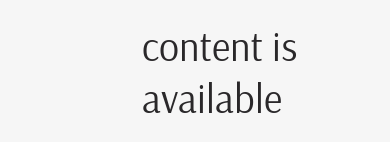content is available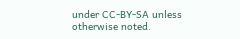under CC-BY-SA unless otherwise noted.